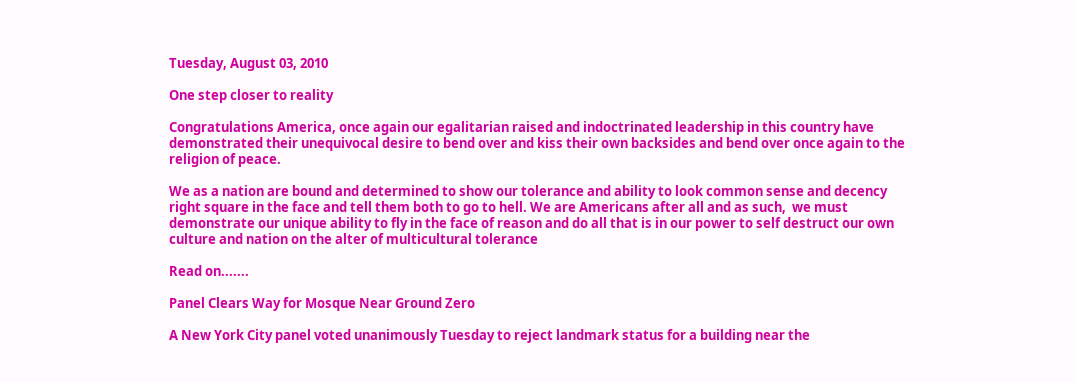Tuesday, August 03, 2010

One step closer to reality

Congratulations America, once again our egalitarian raised and indoctrinated leadership in this country have demonstrated their unequivocal desire to bend over and kiss their own backsides and bend over once again to the religion of peace.

We as a nation are bound and determined to show our tolerance and ability to look common sense and decency right square in the face and tell them both to go to hell. We are Americans after all and as such,  we must demonstrate our unique ability to fly in the face of reason and do all that is in our power to self destruct our own culture and nation on the alter of multicultural tolerance

Read on.......

Panel Clears Way for Mosque Near Ground Zero

A New York City panel voted unanimously Tuesday to reject landmark status for a building near the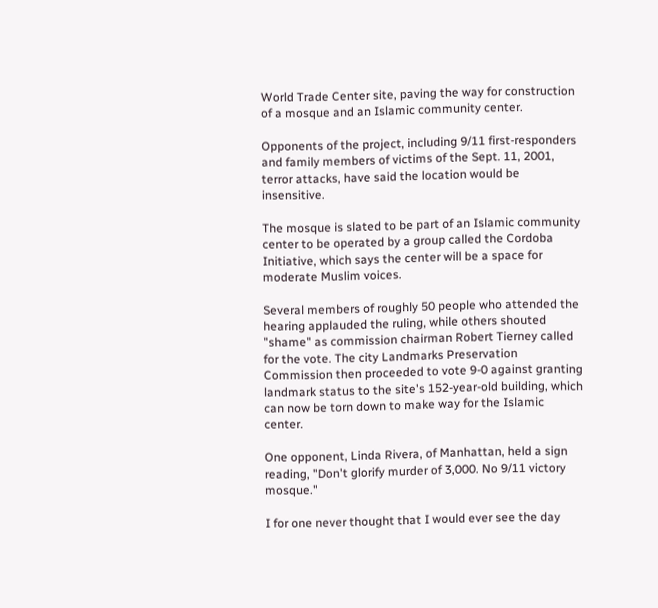World Trade Center site, paving the way for construction of a mosque and an Islamic community center.

Opponents of the project, including 9/11 first-responders and family members of victims of the Sept. 11, 2001, terror attacks, have said the location would be insensitive.

The mosque is slated to be part of an Islamic community center to be operated by a group called the Cordoba Initiative, which says the center will be a space for moderate Muslim voices.

Several members of roughly 50 people who attended the hearing applauded the ruling, while others shouted "shame" as commission chairman Robert Tierney called for the vote. The city Landmarks Preservation Commission then proceeded to vote 9-0 against granting landmark status to the site's 152-year-old building, which can now be torn down to make way for the Islamic center.

One opponent, Linda Rivera, of Manhattan, held a sign reading, "Don't glorify murder of 3,000. No 9/11 victory mosque."

I for one never thought that I would ever see the day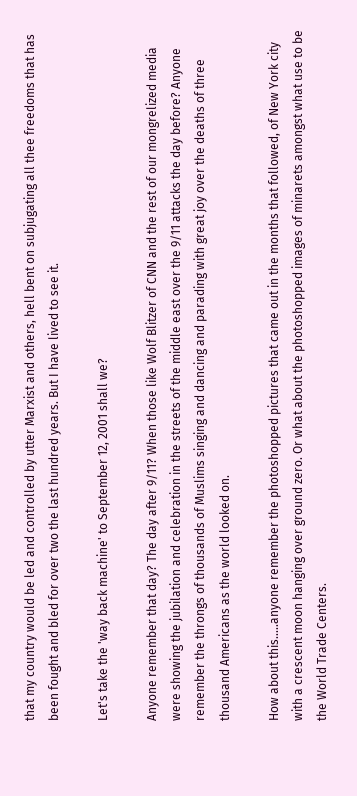that my country would be led and controlled by utter Marxist and others, hell bent on subjugating all thee freedoms that has been fought and bled for over two the last hundred years. But I have lived to see it.

Let's take the 'way back machine' to September 12, 2001 shall we?

Anyone remember that day? The day after 9/11? When those like Wolf Blitzer of CNN and the rest of our mongrelized media were showing the jubilation and celebration in the streets of the middle east over the 9/11 attacks the day before? Anyone remember the throngs of thousands of Muslims singing and dancing and parading with great joy over the deaths of three thousand Americans as the world looked on.

How about this.....anyone remember the photoshopped pictures that came out in the months that followed, of New York city with a crescent moon hanging over ground zero. Or what about the photoshopped images of minarets amongst what use to be the World Trade Centers.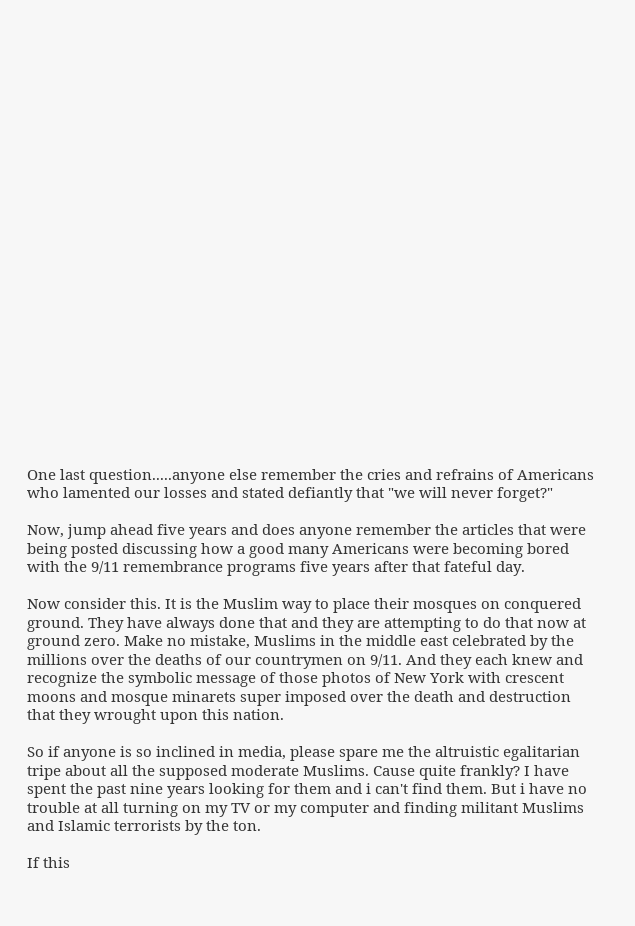One last question.....anyone else remember the cries and refrains of Americans who lamented our losses and stated defiantly that "we will never forget?"

Now, jump ahead five years and does anyone remember the articles that were being posted discussing how a good many Americans were becoming bored with the 9/11 remembrance programs five years after that fateful day.

Now consider this. It is the Muslim way to place their mosques on conquered ground. They have always done that and they are attempting to do that now at ground zero. Make no mistake, Muslims in the middle east celebrated by the millions over the deaths of our countrymen on 9/11. And they each knew and recognize the symbolic message of those photos of New York with crescent moons and mosque minarets super imposed over the death and destruction that they wrought upon this nation.

So if anyone is so inclined in media, please spare me the altruistic egalitarian tripe about all the supposed moderate Muslims. Cause quite frankly? I have spent the past nine years looking for them and i can't find them. But i have no trouble at all turning on my TV or my computer and finding militant Muslims and Islamic terrorists by the ton.

If this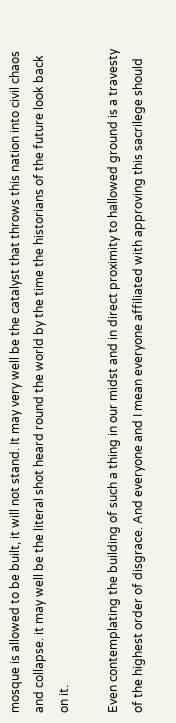mosque is allowed to be built, it will not stand. It may very well be the catalyst that throws this nation into civil chaos and collapse. it may well be the literal shot heard round the world by the time the historians of the future look back on it.

Even contemplating the building of such a thing in our midst and in direct proximity to hallowed ground is a travesty of the highest order of disgrace. And everyone and I mean everyone affiliated with approving this sacrilege should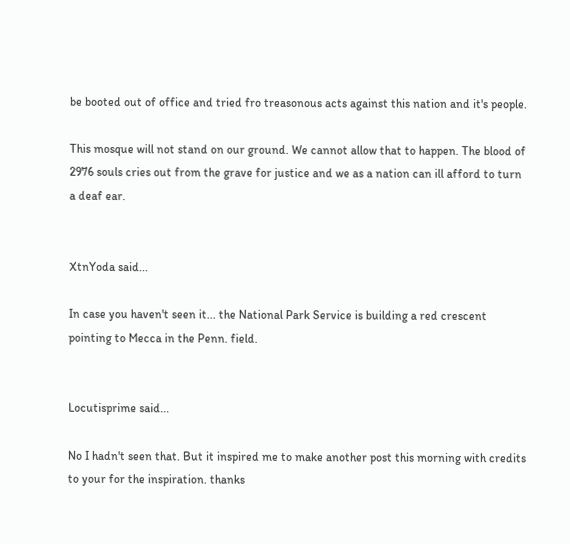be booted out of office and tried fro treasonous acts against this nation and it's people.

This mosque will not stand on our ground. We cannot allow that to happen. The blood of 2976 souls cries out from the grave for justice and we as a nation can ill afford to turn a deaf ear.


XtnYoda said...

In case you haven't seen it... the National Park Service is building a red crescent pointing to Mecca in the Penn. field.


Locutisprime said...

No I hadn't seen that. But it inspired me to make another post this morning with credits to your for the inspiration. thanks